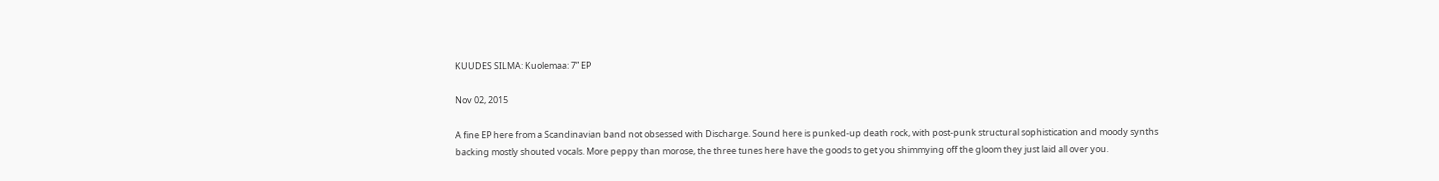KUUDES SILMA: Kuolemaa: 7” EP

Nov 02, 2015

A fine EP here from a Scandinavian band not obsessed with Discharge. Sound here is punked-up death rock, with post-punk structural sophistication and moody synths backing mostly shouted vocals. More peppy than morose, the three tunes here have the goods to get you shimmying off the gloom they just laid all over you.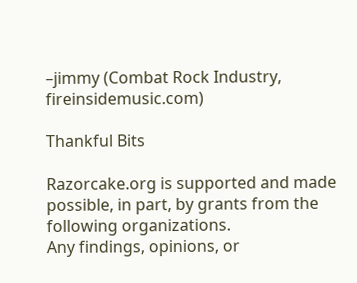–jimmy (Combat Rock Industry, fireinsidemusic.com)

Thankful Bits

Razorcake.org is supported and made possible, in part, by grants from the following organizations.
Any findings, opinions, or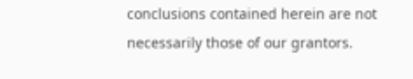conclusions contained herein are not necessarily those of our grantors.